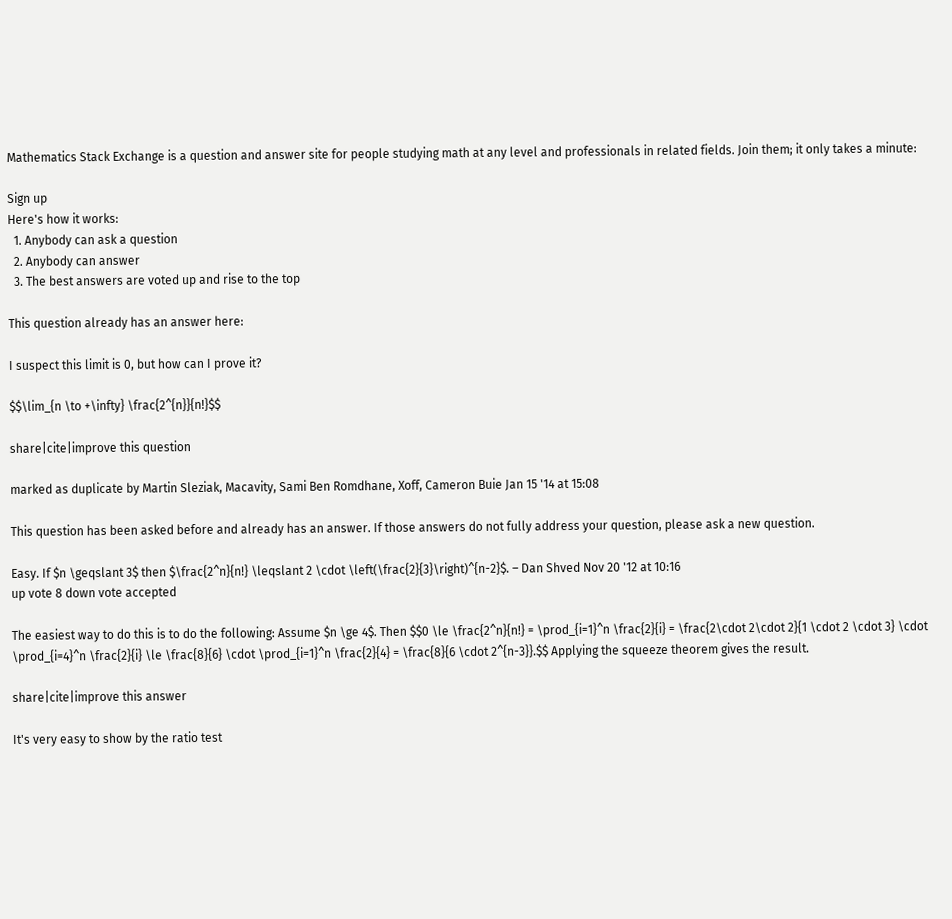Mathematics Stack Exchange is a question and answer site for people studying math at any level and professionals in related fields. Join them; it only takes a minute:

Sign up
Here's how it works:
  1. Anybody can ask a question
  2. Anybody can answer
  3. The best answers are voted up and rise to the top

This question already has an answer here:

I suspect this limit is 0, but how can I prove it?

$$\lim_{n \to +\infty} \frac{2^{n}}{n!}$$

share|cite|improve this question

marked as duplicate by Martin Sleziak, Macavity, Sami Ben Romdhane, Xoff, Cameron Buie Jan 15 '14 at 15:08

This question has been asked before and already has an answer. If those answers do not fully address your question, please ask a new question.

Easy. If $n \geqslant 3$ then $\frac{2^n}{n!} \leqslant 2 \cdot \left(\frac{2}{3}\right)^{n-2}$. – Dan Shved Nov 20 '12 at 10:16
up vote 8 down vote accepted

The easiest way to do this is to do the following: Assume $n \ge 4$. Then $$0 \le \frac{2^n}{n!} = \prod_{i=1}^n \frac{2}{i} = \frac{2\cdot 2\cdot 2}{1 \cdot 2 \cdot 3} \cdot \prod_{i=4}^n \frac{2}{i} \le \frac{8}{6} \cdot \prod_{i=1}^n \frac{2}{4} = \frac{8}{6 \cdot 2^{n-3}}.$$ Applying the squeeze theorem gives the result.

share|cite|improve this answer

It's very easy to show by the ratio test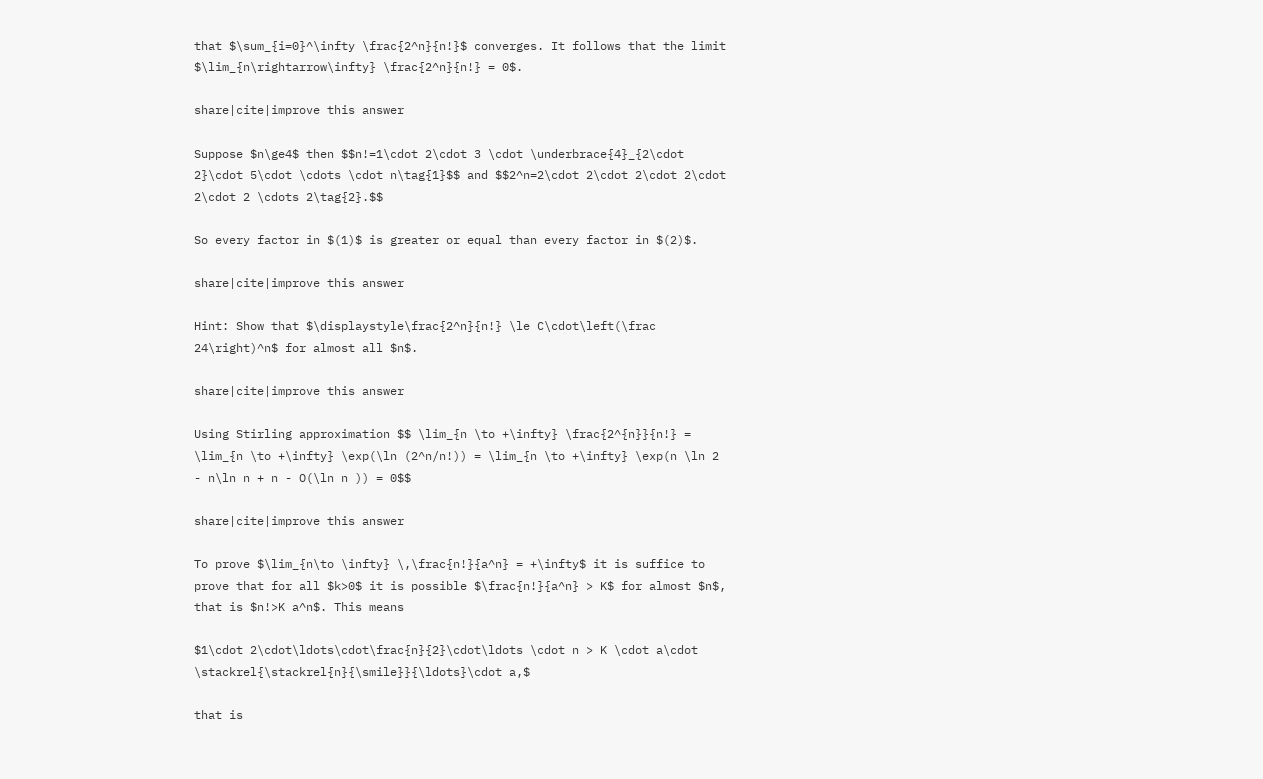that $\sum_{i=0}^\infty \frac{2^n}{n!}$ converges. It follows that the limit $\lim_{n\rightarrow\infty} \frac{2^n}{n!} = 0$.

share|cite|improve this answer

Suppose $n\ge4$ then $$n!=1\cdot 2\cdot 3 \cdot \underbrace{4}_{2\cdot 2}\cdot 5\cdot \cdots \cdot n\tag{1}$$ and $$2^n=2\cdot 2\cdot 2\cdot 2\cdot 2\cdot 2 \cdots 2\tag{2}.$$

So every factor in $(1)$ is greater or equal than every factor in $(2)$.

share|cite|improve this answer

Hint: Show that $\displaystyle\frac{2^n}{n!} \le C\cdot\left(\frac 24\right)^n$ for almost all $n$.

share|cite|improve this answer

Using Stirling approximation $$ \lim_{n \to +\infty} \frac{2^{n}}{n!} = \lim_{n \to +\infty} \exp(\ln (2^n/n!)) = \lim_{n \to +\infty} \exp(n \ln 2 - n\ln n + n - O(\ln n )) = 0$$

share|cite|improve this answer

To prove $\lim_{n\to \infty} \,\frac{n!}{a^n} = +\infty$ it is suffice to prove that for all $k>0$ it is possible $\frac{n!}{a^n} > K$ for almost $n$, that is $n!>K a^n$. This means

$1\cdot 2\cdot\ldots\cdot\frac{n}{2}\cdot\ldots \cdot n > K \cdot a\cdot \stackrel{\stackrel{n}{\smile}}{\ldots}\cdot a,$

that is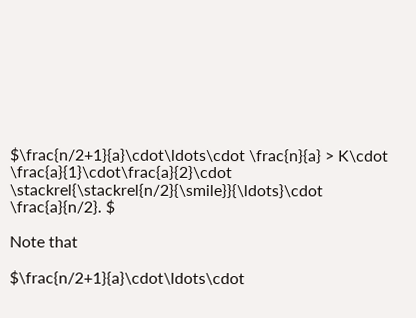$\frac{n/2+1}{a}\cdot\ldots\cdot \frac{n}{a} > K\cdot \frac{a}{1}\cdot\frac{a}{2}\cdot \stackrel{\stackrel{n/2}{\smile}}{\ldots}\cdot \frac{a}{n/2}. $

Note that

$\frac{n/2+1}{a}\cdot\ldots\cdot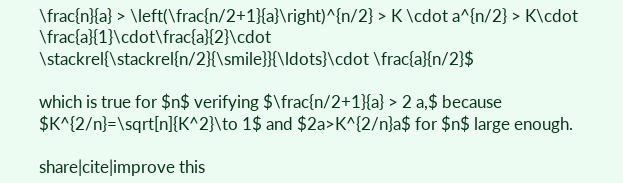\frac{n}{a} > \left(\frac{n/2+1}{a}\right)^{n/2} > K \cdot a^{n/2} > K\cdot \frac{a}{1}\cdot\frac{a}{2}\cdot \stackrel{\stackrel{n/2}{\smile}}{\ldots}\cdot \frac{a}{n/2}$

which is true for $n$ verifying $\frac{n/2+1}{a} > 2 a,$ because $K^{2/n}=\sqrt[n]{K^2}\to 1$ and $2a>K^{2/n}a$ for $n$ large enough.

share|cite|improve this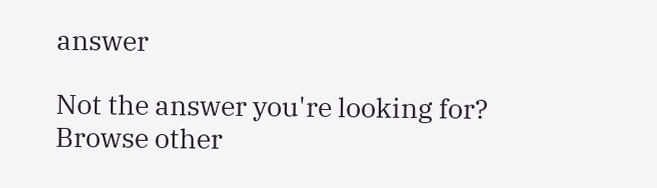answer

Not the answer you're looking for? Browse other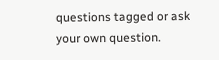questions tagged or ask your own question.